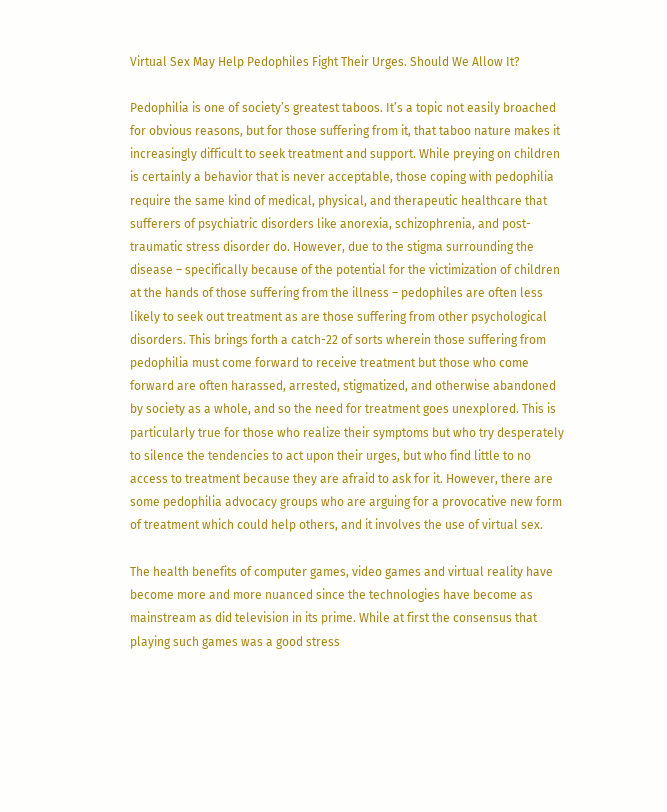Virtual Sex May Help Pedophiles Fight Their Urges. Should We Allow It?

Pedophilia is one of society’s greatest taboos. It’s a topic not easily broached for obvious reasons, but for those suffering from it, that taboo nature makes it increasingly difficult to seek treatment and support. While preying on children is certainly a behavior that is never acceptable, those coping with pedophilia require the same kind of medical, physical, and therapeutic healthcare that sufferers of psychiatric disorders like anorexia, schizophrenia, and post-traumatic stress disorder do. However, due to the stigma surrounding the disease – specifically because of the potential for the victimization of children at the hands of those suffering from the illness – pedophiles are often less likely to seek out treatment as are those suffering from other psychological disorders. This brings forth a catch-22 of sorts wherein those suffering from pedophilia must come forward to receive treatment but those who come forward are often harassed, arrested, stigmatized, and otherwise abandoned by society as a whole, and so the need for treatment goes unexplored. This is particularly true for those who realize their symptoms but who try desperately to silence the tendencies to act upon their urges, but who find little to no access to treatment because they are afraid to ask for it. However, there are some pedophilia advocacy groups who are arguing for a provocative new form of treatment which could help others, and it involves the use of virtual sex.

The health benefits of computer games, video games and virtual reality have become more and more nuanced since the technologies have become as mainstream as did television in its prime. While at first the consensus that playing such games was a good stress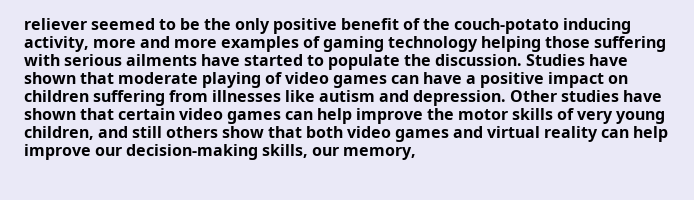reliever seemed to be the only positive benefit of the couch-potato inducing activity, more and more examples of gaming technology helping those suffering with serious ailments have started to populate the discussion. Studies have shown that moderate playing of video games can have a positive impact on children suffering from illnesses like autism and depression. Other studies have shown that certain video games can help improve the motor skills of very young children, and still others show that both video games and virtual reality can help improve our decision-making skills, our memory,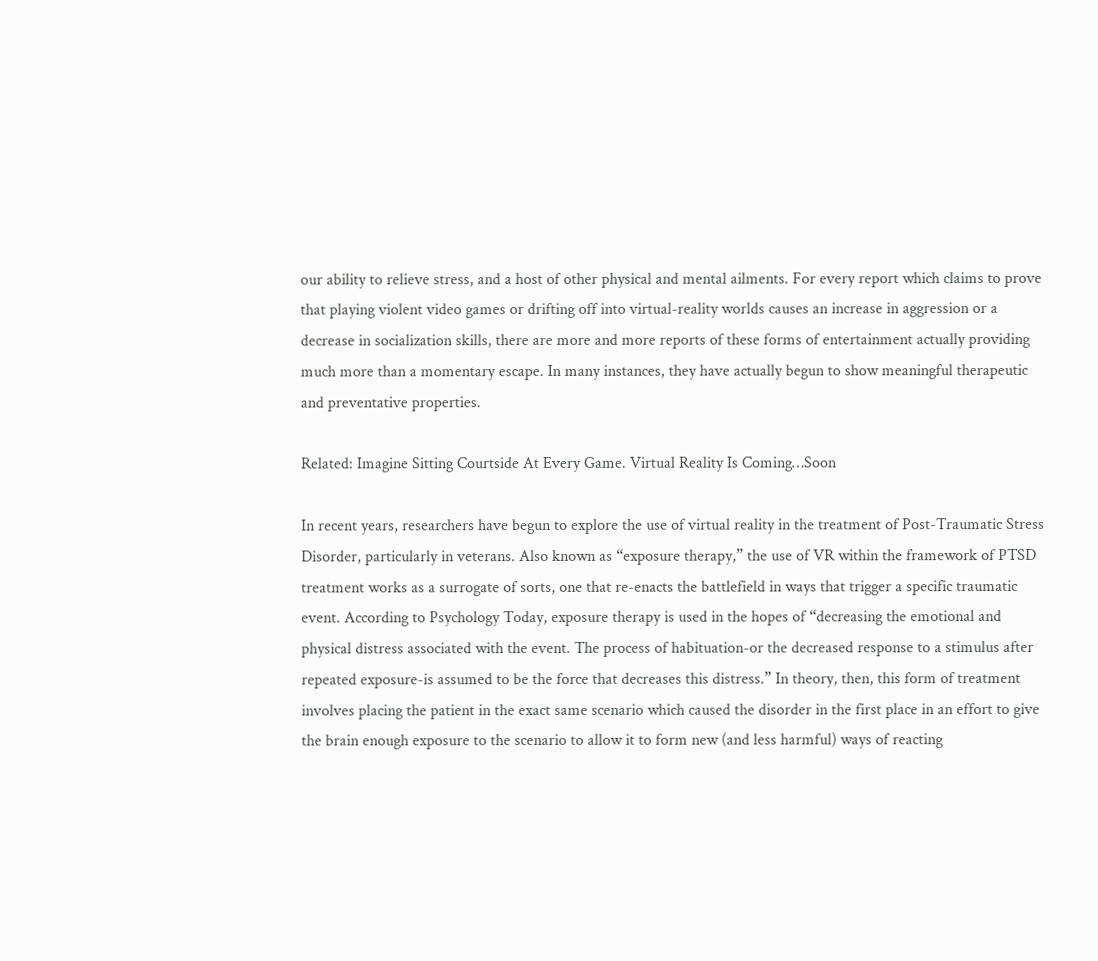our ability to relieve stress, and a host of other physical and mental ailments. For every report which claims to prove that playing violent video games or drifting off into virtual-reality worlds causes an increase in aggression or a decrease in socialization skills, there are more and more reports of these forms of entertainment actually providing much more than a momentary escape. In many instances, they have actually begun to show meaningful therapeutic and preventative properties.

Related: Imagine Sitting Courtside At Every Game. Virtual Reality Is Coming…Soon

In recent years, researchers have begun to explore the use of virtual reality in the treatment of Post-Traumatic Stress Disorder, particularly in veterans. Also known as “exposure therapy,” the use of VR within the framework of PTSD treatment works as a surrogate of sorts, one that re-enacts the battlefield in ways that trigger a specific traumatic event. According to Psychology Today, exposure therapy is used in the hopes of “decreasing the emotional and physical distress associated with the event. The process of habituation-or the decreased response to a stimulus after repeated exposure-is assumed to be the force that decreases this distress.” In theory, then, this form of treatment involves placing the patient in the exact same scenario which caused the disorder in the first place in an effort to give the brain enough exposure to the scenario to allow it to form new (and less harmful) ways of reacting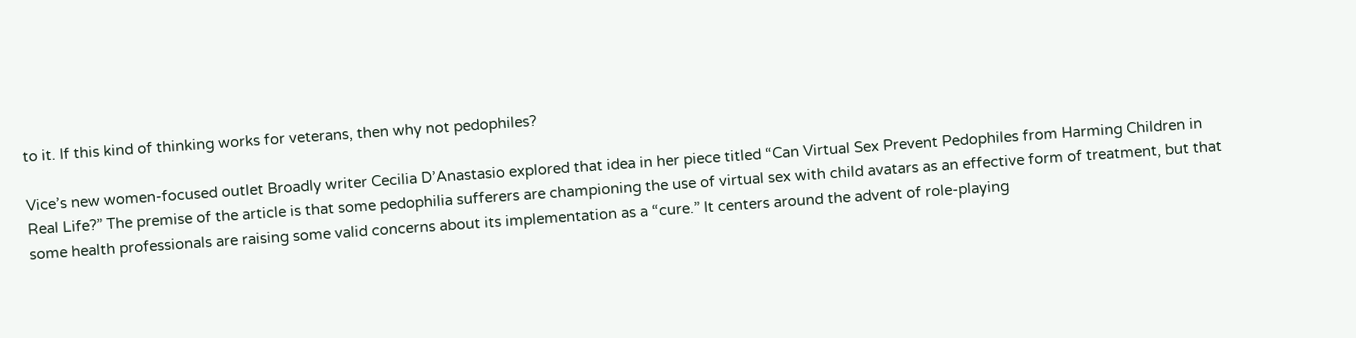to it. If this kind of thinking works for veterans, then why not pedophiles?

Vice’s new women-focused outlet Broadly writer Cecilia D’Anastasio explored that idea in her piece titled “Can Virtual Sex Prevent Pedophiles from Harming Children in Real Life?” The premise of the article is that some pedophilia sufferers are championing the use of virtual sex with child avatars as an effective form of treatment, but that some health professionals are raising some valid concerns about its implementation as a “cure.” It centers around the advent of role-playing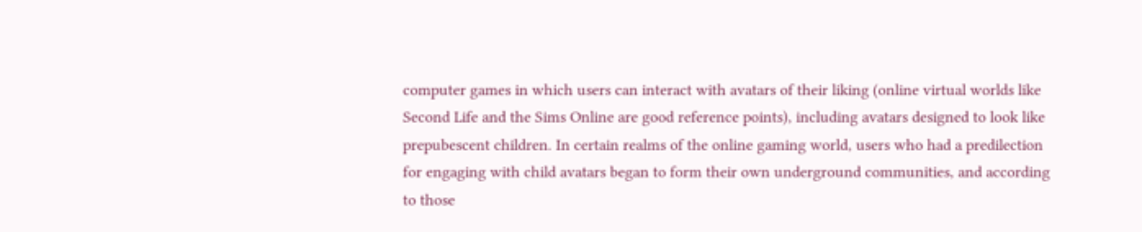computer games in which users can interact with avatars of their liking (online virtual worlds like Second Life and the Sims Online are good reference points), including avatars designed to look like prepubescent children. In certain realms of the online gaming world, users who had a predilection for engaging with child avatars began to form their own underground communities, and according to those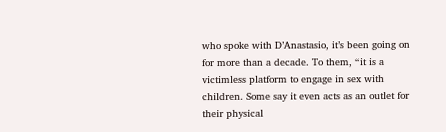who spoke with D’Anastasio, it’s been going on for more than a decade. To them, “it is a victimless platform to engage in sex with children. Some say it even acts as an outlet for their physical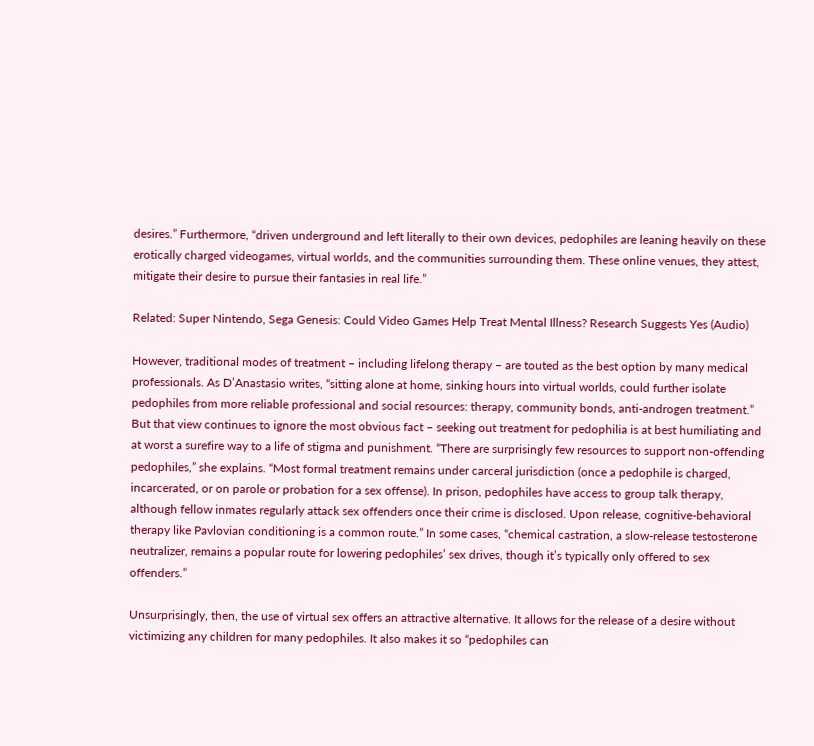desires.” Furthermore, “driven underground and left literally to their own devices, pedophiles are leaning heavily on these erotically charged videogames, virtual worlds, and the communities surrounding them. These online venues, they attest, mitigate their desire to pursue their fantasies in real life.”

Related: Super Nintendo, Sega Genesis: Could Video Games Help Treat Mental Illness? Research Suggests Yes (Audio)

However, traditional modes of treatment – including lifelong therapy – are touted as the best option by many medical professionals. As D’Anastasio writes, “sitting alone at home, sinking hours into virtual worlds, could further isolate pedophiles from more reliable professional and social resources: therapy, community bonds, anti-androgen treatment.” But that view continues to ignore the most obvious fact – seeking out treatment for pedophilia is at best humiliating and at worst a surefire way to a life of stigma and punishment. “There are surprisingly few resources to support non-offending pedophiles,” she explains. “Most formal treatment remains under carceral jurisdiction (once a pedophile is charged, incarcerated, or on parole or probation for a sex offense). In prison, pedophiles have access to group talk therapy, although fellow inmates regularly attack sex offenders once their crime is disclosed. Upon release, cognitive-behavioral therapy like Pavlovian conditioning is a common route.” In some cases, “chemical castration, a slow-release testosterone neutralizer, remains a popular route for lowering pedophiles’ sex drives, though it’s typically only offered to sex offenders.”

Unsurprisingly, then, the use of virtual sex offers an attractive alternative. It allows for the release of a desire without victimizing any children for many pedophiles. It also makes it so “pedophiles can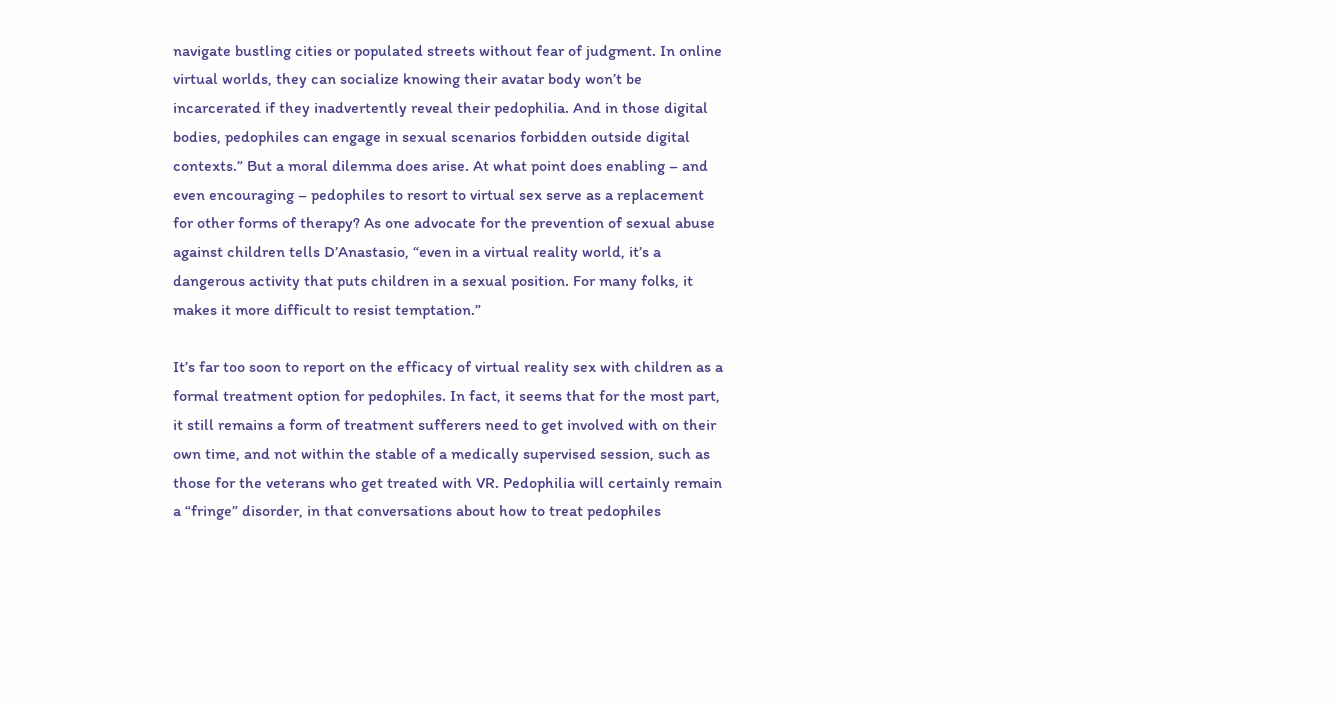navigate bustling cities or populated streets without fear of judgment. In online virtual worlds, they can socialize knowing their avatar body won’t be incarcerated if they inadvertently reveal their pedophilia. And in those digital bodies, pedophiles can engage in sexual scenarios forbidden outside digital contexts.” But a moral dilemma does arise. At what point does enabling – and even encouraging – pedophiles to resort to virtual sex serve as a replacement for other forms of therapy? As one advocate for the prevention of sexual abuse against children tells D’Anastasio, “even in a virtual reality world, it’s a dangerous activity that puts children in a sexual position. For many folks, it makes it more difficult to resist temptation.”

It’s far too soon to report on the efficacy of virtual reality sex with children as a formal treatment option for pedophiles. In fact, it seems that for the most part, it still remains a form of treatment sufferers need to get involved with on their own time, and not within the stable of a medically supervised session, such as those for the veterans who get treated with VR. Pedophilia will certainly remain a “fringe” disorder, in that conversations about how to treat pedophiles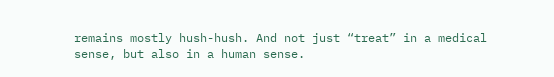remains mostly hush-hush. And not just “treat” in a medical sense, but also in a human sense.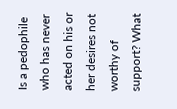Is a pedophile who has never acted on his or her desires not worthy of support? What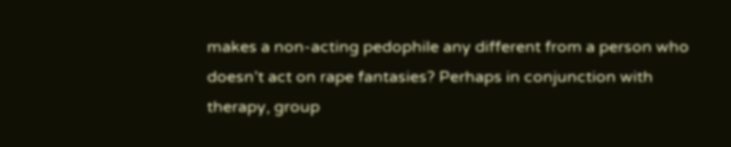makes a non-acting pedophile any different from a person who doesn’t act on rape fantasies? Perhaps in conjunction with therapy, group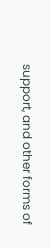support, and other forms of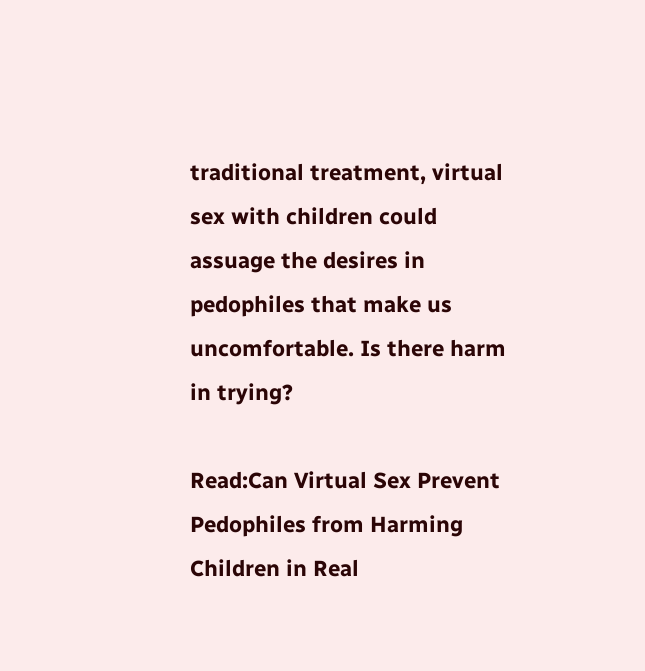traditional treatment, virtual sex with children could assuage the desires in pedophiles that make us uncomfortable. Is there harm in trying?

Read:Can Virtual Sex Prevent Pedophiles from Harming Children in Real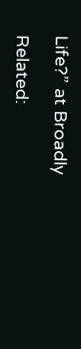Life?” at Broadly

Related: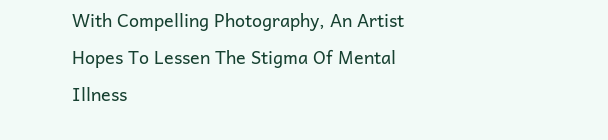With Compelling Photography, An Artist Hopes To Lessen The Stigma Of Mental Illness